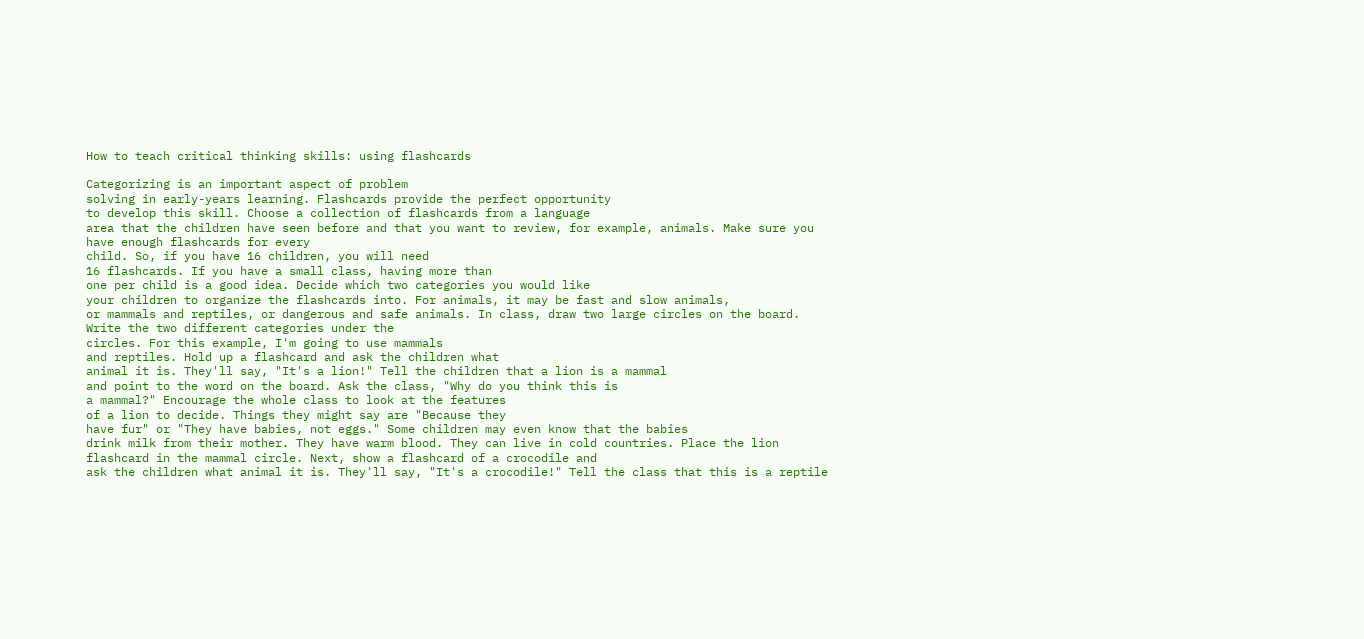How to teach critical thinking skills: using flashcards

Categorizing is an important aspect of problem
solving in early-years learning. Flashcards provide the perfect opportunity
to develop this skill. Choose a collection of flashcards from a language
area that the children have seen before and that you want to review, for example, animals. Make sure you have enough flashcards for every
child. So, if you have 16 children, you will need
16 flashcards. If you have a small class, having more than
one per child is a good idea. Decide which two categories you would like
your children to organize the flashcards into. For animals, it may be fast and slow animals,
or mammals and reptiles, or dangerous and safe animals. In class, draw two large circles on the board. Write the two different categories under the
circles. For this example, I'm going to use mammals
and reptiles. Hold up a flashcard and ask the children what
animal it is. They'll say, "It's a lion!" Tell the children that a lion is a mammal
and point to the word on the board. Ask the class, "Why do you think this is
a mammal?" Encourage the whole class to look at the features
of a lion to decide. Things they might say are "Because they
have fur" or "They have babies, not eggs." Some children may even know that the babies
drink milk from their mother. They have warm blood. They can live in cold countries. Place the lion flashcard in the mammal circle. Next, show a flashcard of a crocodile and
ask the children what animal it is. They'll say, "It's a crocodile!" Tell the class that this is a reptile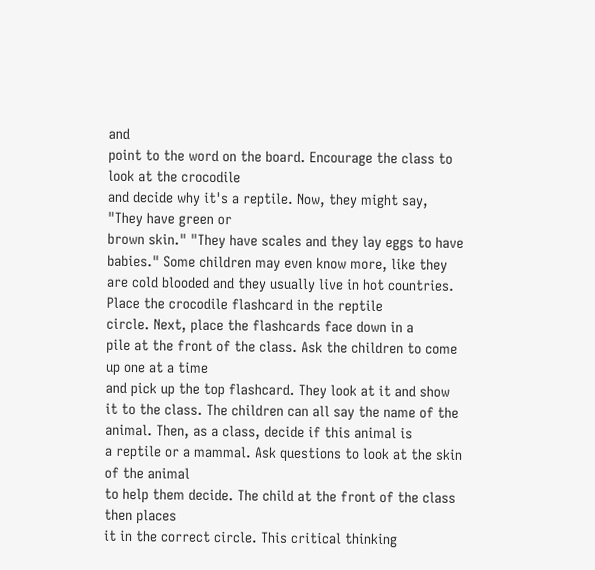and
point to the word on the board. Encourage the class to look at the crocodile
and decide why it's a reptile. Now, they might say, "They have green or
brown skin." "They have scales and they lay eggs to have
babies." Some children may even know more, like they
are cold blooded and they usually live in hot countries. Place the crocodile flashcard in the reptile
circle. Next, place the flashcards face down in a
pile at the front of the class. Ask the children to come up one at a time
and pick up the top flashcard. They look at it and show it to the class. The children can all say the name of the animal. Then, as a class, decide if this animal is
a reptile or a mammal. Ask questions to look at the skin of the animal
to help them decide. The child at the front of the class then places
it in the correct circle. This critical thinking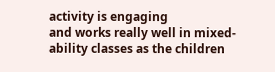activity is engaging
and works really well in mixed-ability classes as the children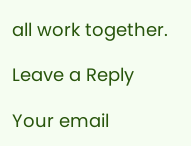all work together.

Leave a Reply

Your email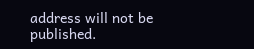address will not be published.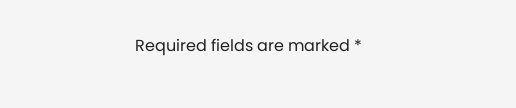Required fields are marked *